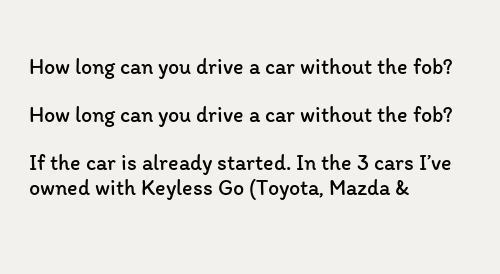How long can you drive a car without the fob?

How long can you drive a car without the fob?

If the car is already started. In the 3 cars I’ve owned with Keyless Go (Toyota, Mazda &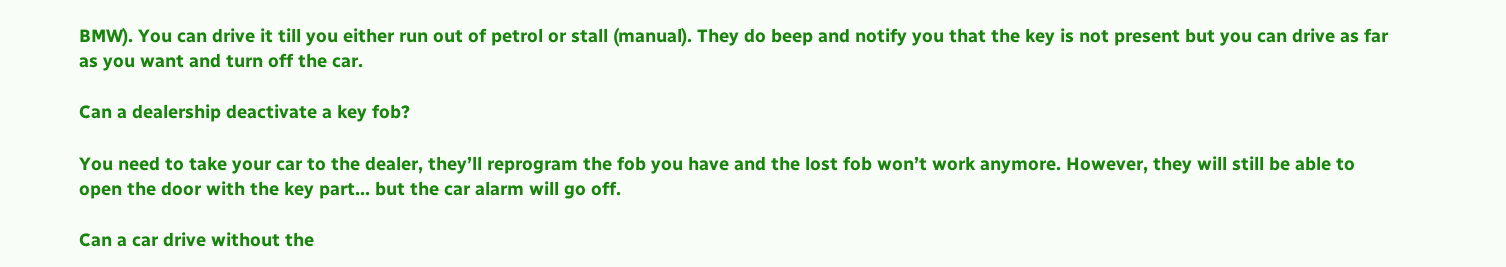BMW). You can drive it till you either run out of petrol or stall (manual). They do beep and notify you that the key is not present but you can drive as far as you want and turn off the car.

Can a dealership deactivate a key fob?

You need to take your car to the dealer, they’ll reprogram the fob you have and the lost fob won’t work anymore. However, they will still be able to open the door with the key part… but the car alarm will go off.

Can a car drive without the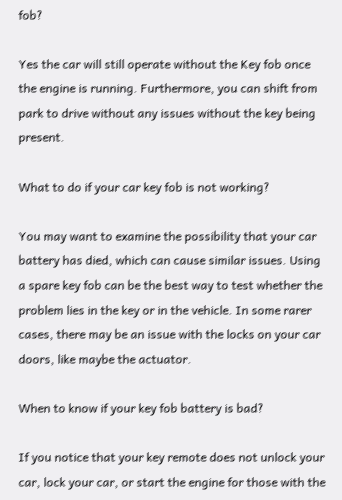fob?

Yes the car will still operate without the Key fob once the engine is running. Furthermore, you can shift from park to drive without any issues without the key being present.

What to do if your car key fob is not working?

You may want to examine the possibility that your car battery has died, which can cause similar issues. Using a spare key fob can be the best way to test whether the problem lies in the key or in the vehicle. In some rarer cases, there may be an issue with the locks on your car doors, like maybe the actuator.

When to know if your key fob battery is bad?

If you notice that your key remote does not unlock your car, lock your car, or start the engine for those with the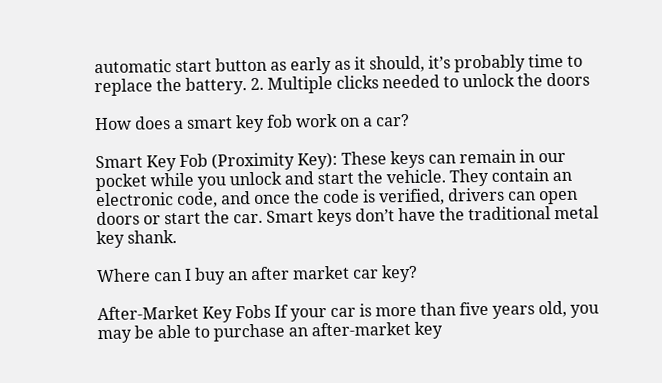automatic start button as early as it should, it’s probably time to replace the battery. 2. Multiple clicks needed to unlock the doors

How does a smart key fob work on a car?

Smart Key Fob (Proximity Key): These keys can remain in our pocket while you unlock and start the vehicle. They contain an electronic code, and once the code is verified, drivers can open doors or start the car. Smart keys don’t have the traditional metal key shank.

Where can I buy an after market car key?

After-Market Key Fobs If your car is more than five years old, you may be able to purchase an after-market key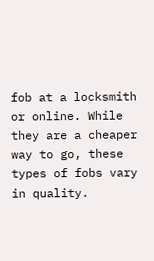fob at a locksmith or online. While they are a cheaper way to go, these types of fobs vary in quality.